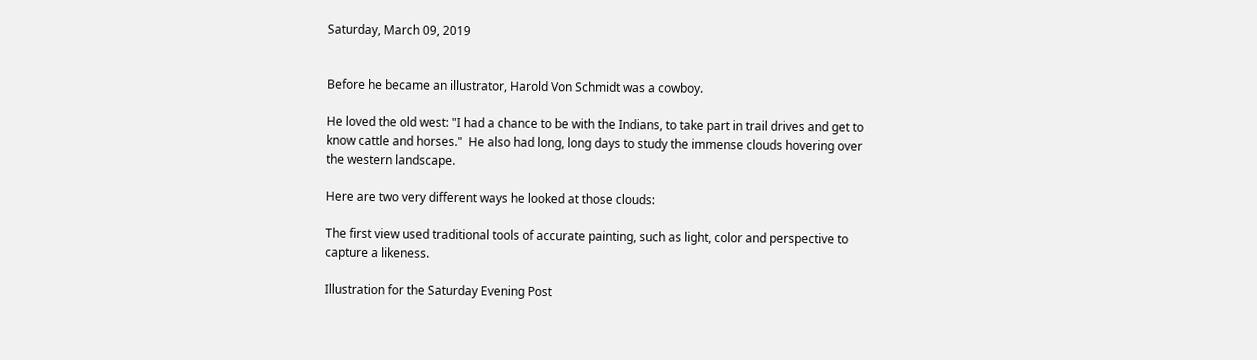Saturday, March 09, 2019


Before he became an illustrator, Harold Von Schmidt was a cowboy.

He loved the old west: "I had a chance to be with the Indians, to take part in trail drives and get to know cattle and horses."  He also had long, long days to study the immense clouds hovering over the western landscape.

Here are two very different ways he looked at those clouds:

The first view used traditional tools of accurate painting, such as light, color and perspective to capture a likeness.

Illustration for the Saturday Evening Post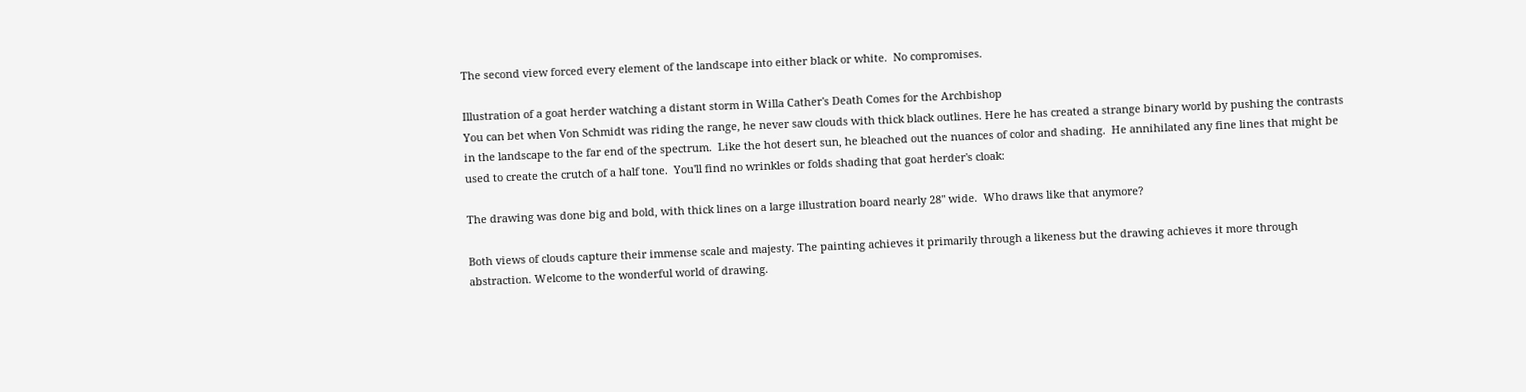The second view forced every element of the landscape into either black or white.  No compromises.

Illustration of a goat herder watching a distant storm in Willa Cather's Death Comes for the Archbishop
You can bet when Von Schmidt was riding the range, he never saw clouds with thick black outlines. Here he has created a strange binary world by pushing the contrasts in the landscape to the far end of the spectrum.  Like the hot desert sun, he bleached out the nuances of color and shading.  He annihilated any fine lines that might be used to create the crutch of a half tone.  You'll find no wrinkles or folds shading that goat herder's cloak:

The drawing was done big and bold, with thick lines on a large illustration board nearly 28" wide.  Who draws like that anymore?

Both views of clouds capture their immense scale and majesty. The painting achieves it primarily through a likeness but the drawing achieves it more through abstraction. Welcome to the wonderful world of drawing.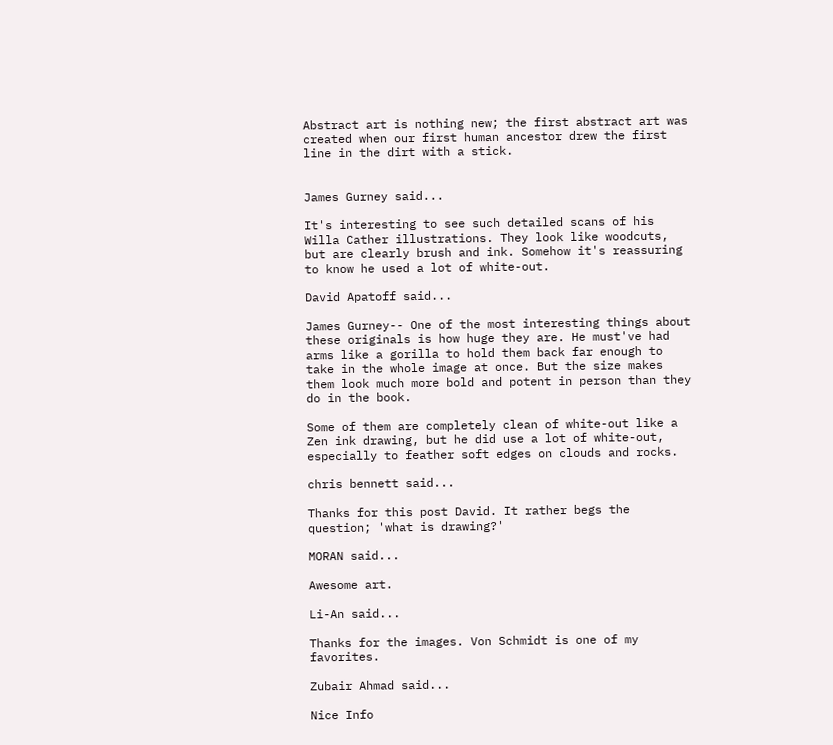Abstract art is nothing new; the first abstract art was created when our first human ancestor drew the first line in the dirt with a stick.


James Gurney said...

It's interesting to see such detailed scans of his Willa Cather illustrations. They look like woodcuts, but are clearly brush and ink. Somehow it's reassuring to know he used a lot of white-out.

David Apatoff said...

James Gurney-- One of the most interesting things about these originals is how huge they are. He must've had arms like a gorilla to hold them back far enough to take in the whole image at once. But the size makes them look much more bold and potent in person than they do in the book.

Some of them are completely clean of white-out like a Zen ink drawing, but he did use a lot of white-out, especially to feather soft edges on clouds and rocks.

chris bennett said...

Thanks for this post David. It rather begs the question; 'what is drawing?'

MORAN said...

Awesome art.

Li-An said...

Thanks for the images. Von Schmidt is one of my favorites.

Zubair Ahmad said...

Nice Info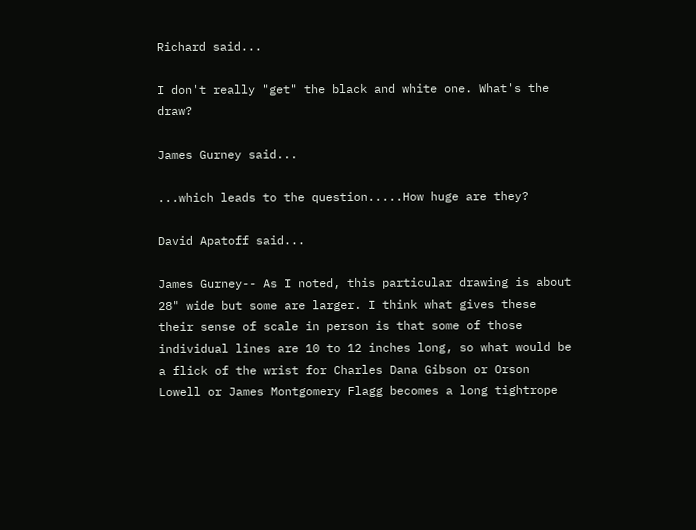Richard said...

I don't really "get" the black and white one. What's the draw?

James Gurney said...

...which leads to the question.....How huge are they?

David Apatoff said...

James Gurney-- As I noted, this particular drawing is about 28" wide but some are larger. I think what gives these their sense of scale in person is that some of those individual lines are 10 to 12 inches long, so what would be a flick of the wrist for Charles Dana Gibson or Orson Lowell or James Montgomery Flagg becomes a long tightrope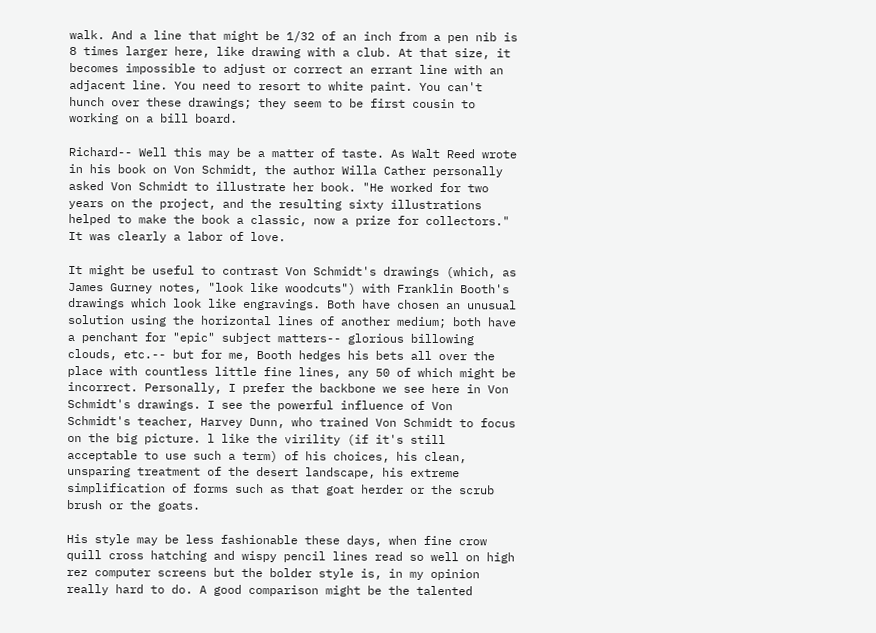walk. And a line that might be 1/32 of an inch from a pen nib is 8 times larger here, like drawing with a club. At that size, it becomes impossible to adjust or correct an errant line with an adjacent line. You need to resort to white paint. You can't hunch over these drawings; they seem to be first cousin to working on a bill board.

Richard-- Well this may be a matter of taste. As Walt Reed wrote in his book on Von Schmidt, the author Willa Cather personally asked Von Schmidt to illustrate her book. "He worked for two years on the project, and the resulting sixty illustrations helped to make the book a classic, now a prize for collectors." It was clearly a labor of love.

It might be useful to contrast Von Schmidt's drawings (which, as James Gurney notes, "look like woodcuts") with Franklin Booth's drawings which look like engravings. Both have chosen an unusual solution using the horizontal lines of another medium; both have a penchant for "epic" subject matters-- glorious billowing clouds, etc.-- but for me, Booth hedges his bets all over the place with countless little fine lines, any 50 of which might be incorrect. Personally, I prefer the backbone we see here in Von Schmidt's drawings. I see the powerful influence of Von Schmidt's teacher, Harvey Dunn, who trained Von Schmidt to focus on the big picture. l like the virility (if it's still acceptable to use such a term) of his choices, his clean, unsparing treatment of the desert landscape, his extreme simplification of forms such as that goat herder or the scrub brush or the goats.

His style may be less fashionable these days, when fine crow quill cross hatching and wispy pencil lines read so well on high rez computer screens but the bolder style is, in my opinion really hard to do. A good comparison might be the talented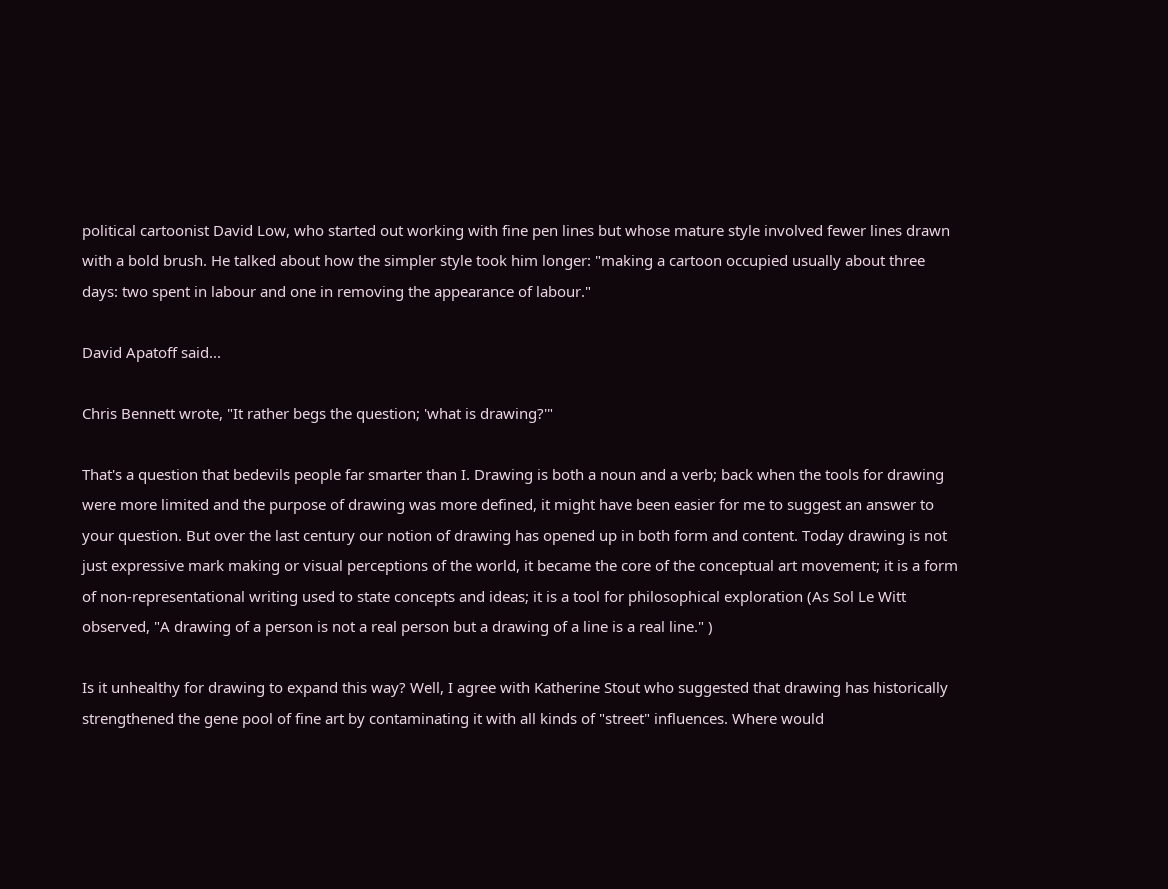political cartoonist David Low, who started out working with fine pen lines but whose mature style involved fewer lines drawn with a bold brush. He talked about how the simpler style took him longer: "making a cartoon occupied usually about three days: two spent in labour and one in removing the appearance of labour."

David Apatoff said...

Chris Bennett wrote, "It rather begs the question; 'what is drawing?'"

That's a question that bedevils people far smarter than I. Drawing is both a noun and a verb; back when the tools for drawing were more limited and the purpose of drawing was more defined, it might have been easier for me to suggest an answer to your question. But over the last century our notion of drawing has opened up in both form and content. Today drawing is not just expressive mark making or visual perceptions of the world, it became the core of the conceptual art movement; it is a form of non-representational writing used to state concepts and ideas; it is a tool for philosophical exploration (As Sol Le Witt observed, "A drawing of a person is not a real person but a drawing of a line is a real line." )

Is it unhealthy for drawing to expand this way? Well, I agree with Katherine Stout who suggested that drawing has historically strengthened the gene pool of fine art by contaminating it with all kinds of "street" influences. Where would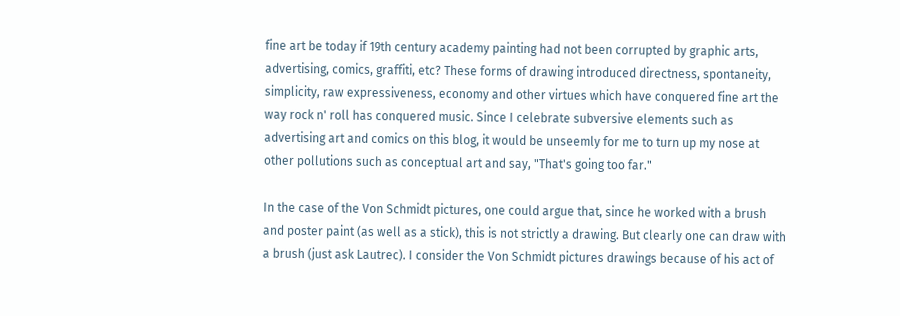fine art be today if 19th century academy painting had not been corrupted by graphic arts, advertising, comics, graffiti, etc? These forms of drawing introduced directness, spontaneity, simplicity, raw expressiveness, economy and other virtues which have conquered fine art the way rock n' roll has conquered music. Since I celebrate subversive elements such as advertising art and comics on this blog, it would be unseemly for me to turn up my nose at other pollutions such as conceptual art and say, "That's going too far."

In the case of the Von Schmidt pictures, one could argue that, since he worked with a brush and poster paint (as well as a stick), this is not strictly a drawing. But clearly one can draw with a brush (just ask Lautrec). I consider the Von Schmidt pictures drawings because of his act of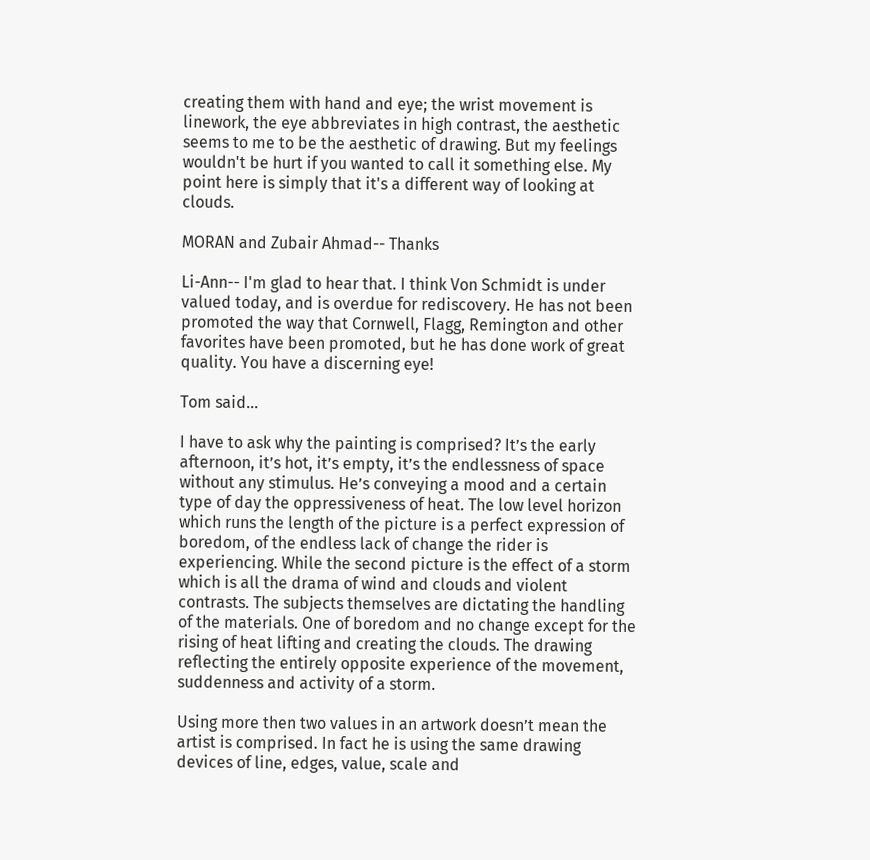creating them with hand and eye; the wrist movement is linework, the eye abbreviates in high contrast, the aesthetic seems to me to be the aesthetic of drawing. But my feelings wouldn't be hurt if you wanted to call it something else. My point here is simply that it's a different way of looking at clouds.

MORAN and Zubair Ahmad-- Thanks

Li-Ann-- I'm glad to hear that. I think Von Schmidt is under valued today, and is overdue for rediscovery. He has not been promoted the way that Cornwell, Flagg, Remington and other favorites have been promoted, but he has done work of great quality. You have a discerning eye!

Tom said...

I have to ask why the painting is comprised? It’s the early afternoon, it’s hot, it’s empty, it’s the endlessness of space without any stimulus. He’s conveying a mood and a certain type of day the oppressiveness of heat. The low level horizon which runs the length of the picture is a perfect expression of boredom, of the endless lack of change the rider is experiencing. While the second picture is the effect of a storm which is all the drama of wind and clouds and violent contrasts. The subjects themselves are dictating the handling of the materials. One of boredom and no change except for the rising of heat lifting and creating the clouds. The drawing reflecting the entirely opposite experience of the movement, suddenness and activity of a storm.

Using more then two values in an artwork doesn’t mean the artist is comprised. In fact he is using the same drawing devices of line, edges, value, scale and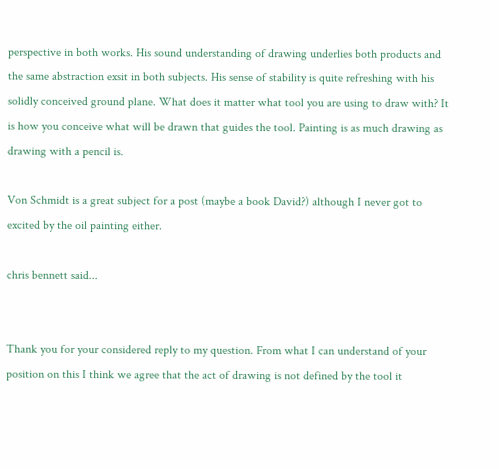perspective in both works. His sound understanding of drawing underlies both products and the same abstraction exsit in both subjects. His sense of stability is quite refreshing with his solidly conceived ground plane. What does it matter what tool you are using to draw with? It is how you conceive what will be drawn that guides the tool. Painting is as much drawing as drawing with a pencil is.

Von Schmidt is a great subject for a post (maybe a book David?) although I never got to excited by the oil painting either.

chris bennett said...


Thank you for your considered reply to my question. From what I can understand of your position on this I think we agree that the act of drawing is not defined by the tool it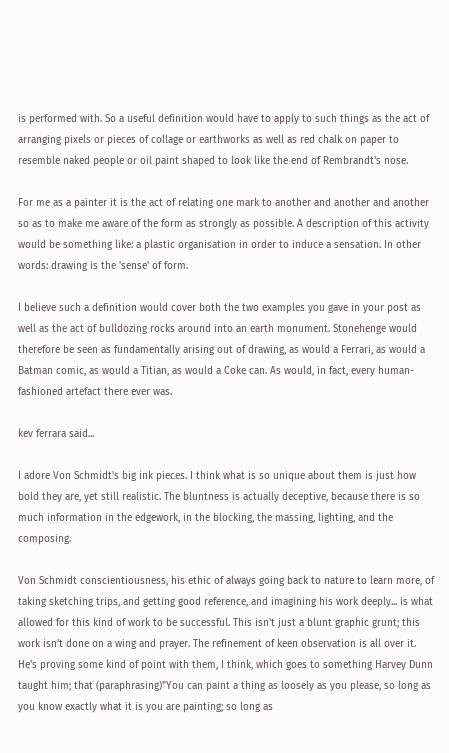is performed with. So a useful definition would have to apply to such things as the act of arranging pixels or pieces of collage or earthworks as well as red chalk on paper to resemble naked people or oil paint shaped to look like the end of Rembrandt's nose.

For me as a painter it is the act of relating one mark to another and another and another so as to make me aware of the form as strongly as possible. A description of this activity would be something like: a plastic organisation in order to induce a sensation. In other words: drawing is the 'sense' of form.

I believe such a definition would cover both the two examples you gave in your post as well as the act of bulldozing rocks around into an earth monument. Stonehenge would therefore be seen as fundamentally arising out of drawing, as would a Ferrari, as would a Batman comic, as would a Titian, as would a Coke can. As would, in fact, every human-fashioned artefact there ever was.

kev ferrara said...

I adore Von Schmidt's big ink pieces. I think what is so unique about them is just how bold they are, yet still realistic. The bluntness is actually deceptive, because there is so much information in the edgework, in the blocking, the massing, lighting, and the composing.

Von Schmidt conscientiousness, his ethic of always going back to nature to learn more, of taking sketching trips, and getting good reference, and imagining his work deeply... is what allowed for this kind of work to be successful. This isn't just a blunt graphic grunt; this work isn't done on a wing and prayer. The refinement of keen observation is all over it. He's proving some kind of point with them, I think, which goes to something Harvey Dunn taught him; that (paraphrasing)"You can paint a thing as loosely as you please, so long as you know exactly what it is you are painting; so long as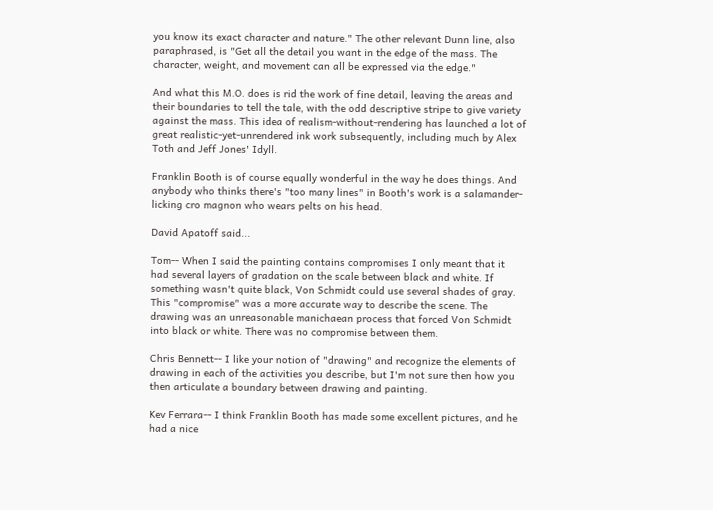you know its exact character and nature." The other relevant Dunn line, also paraphrased, is "Get all the detail you want in the edge of the mass. The character, weight, and movement can all be expressed via the edge."

And what this M.O. does is rid the work of fine detail, leaving the areas and their boundaries to tell the tale, with the odd descriptive stripe to give variety against the mass. This idea of realism-without-rendering has launched a lot of great realistic-yet-unrendered ink work subsequently, including much by Alex Toth and Jeff Jones' Idyll.

Franklin Booth is of course equally wonderful in the way he does things. And anybody who thinks there's "too many lines" in Booth's work is a salamander-licking cro magnon who wears pelts on his head.

David Apatoff said...

Tom-- When I said the painting contains compromises I only meant that it had several layers of gradation on the scale between black and white. If something wasn't quite black, Von Schmidt could use several shades of gray. This "compromise" was a more accurate way to describe the scene. The drawing was an unreasonable manichaean process that forced Von Schmidt into black or white. There was no compromise between them.

Chris Bennett-- I like your notion of "drawing" and recognize the elements of drawing in each of the activities you describe, but I'm not sure then how you then articulate a boundary between drawing and painting.

Kev Ferrara-- I think Franklin Booth has made some excellent pictures, and he had a nice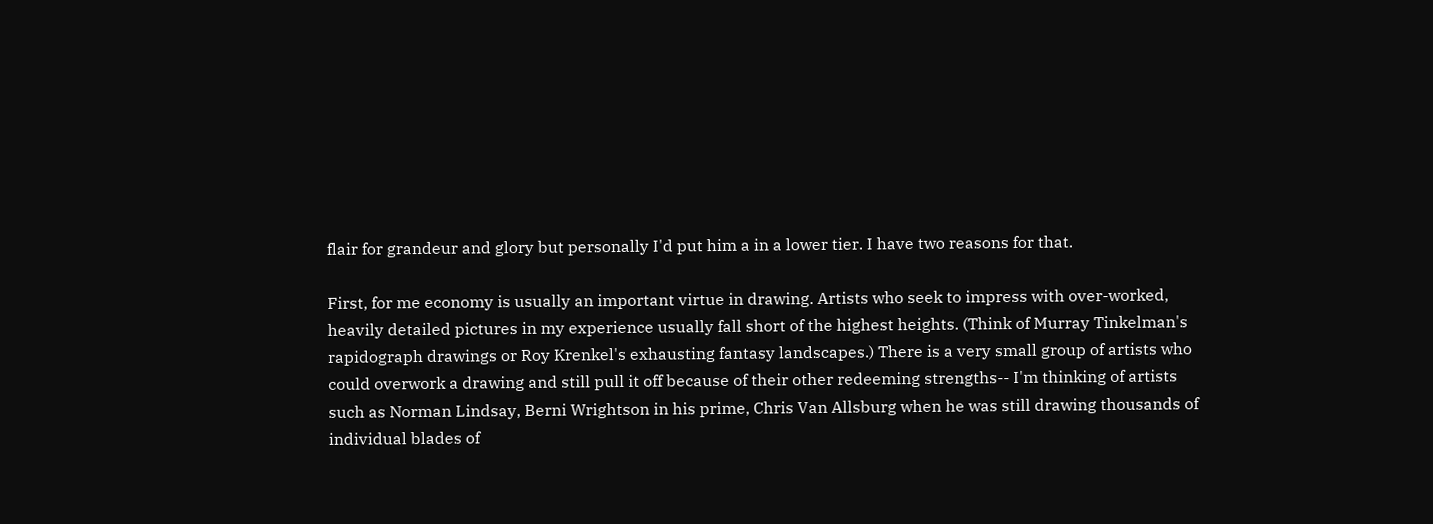flair for grandeur and glory but personally I'd put him a in a lower tier. I have two reasons for that.

First, for me economy is usually an important virtue in drawing. Artists who seek to impress with over-worked, heavily detailed pictures in my experience usually fall short of the highest heights. (Think of Murray Tinkelman's rapidograph drawings or Roy Krenkel's exhausting fantasy landscapes.) There is a very small group of artists who could overwork a drawing and still pull it off because of their other redeeming strengths-- I'm thinking of artists such as Norman Lindsay, Berni Wrightson in his prime, Chris Van Allsburg when he was still drawing thousands of individual blades of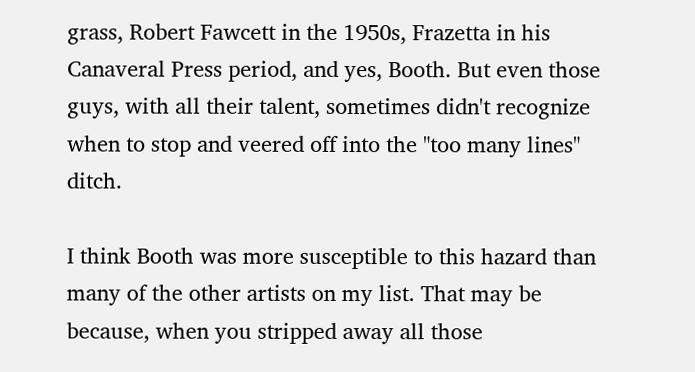grass, Robert Fawcett in the 1950s, Frazetta in his Canaveral Press period, and yes, Booth. But even those guys, with all their talent, sometimes didn't recognize when to stop and veered off into the "too many lines" ditch.

I think Booth was more susceptible to this hazard than many of the other artists on my list. That may be because, when you stripped away all those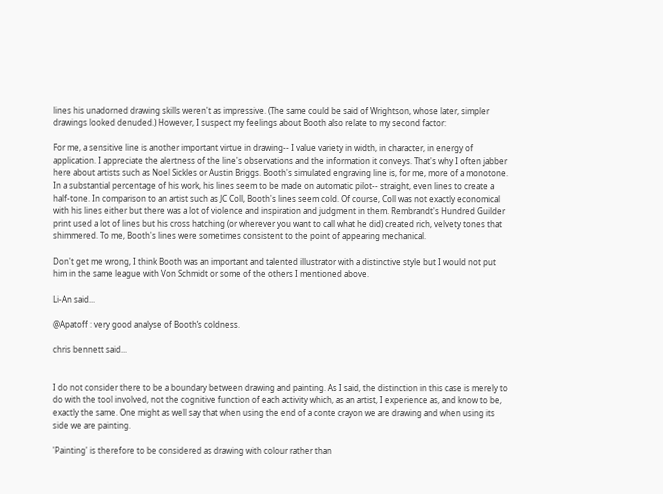lines his unadorned drawing skills weren't as impressive. (The same could be said of Wrightson, whose later, simpler drawings looked denuded.) However, I suspect my feelings about Booth also relate to my second factor:

For me, a sensitive line is another important virtue in drawing-- I value variety in width, in character, in energy of application. I appreciate the alertness of the line's observations and the information it conveys. That's why I often jabber here about artists such as Noel Sickles or Austin Briggs. Booth's simulated engraving line is, for me, more of a monotone. In a substantial percentage of his work, his lines seem to be made on automatic pilot-- straight, even lines to create a half-tone. In comparison to an artist such as JC Coll, Booth's lines seem cold. Of course, Coll was not exactly economical with his lines either but there was a lot of violence and inspiration and judgment in them. Rembrandt's Hundred Guilder print used a lot of lines but his cross hatching (or wherever you want to call what he did) created rich, velvety tones that shimmered. To me, Booth's lines were sometimes consistent to the point of appearing mechanical.

Don't get me wrong, I think Booth was an important and talented illustrator with a distinctive style but I would not put him in the same league with Von Schmidt or some of the others I mentioned above.

Li-An said...

@Apatoff : very good analyse of Booth’s coldness.

chris bennett said...


I do not consider there to be a boundary between drawing and painting. As I said, the distinction in this case is merely to do with the tool involved, not the cognitive function of each activity which, as an artist, I experience as, and know to be, exactly the same. One might as well say that when using the end of a conte crayon we are drawing and when using its side we are painting.

'Painting' is therefore to be considered as drawing with colour rather than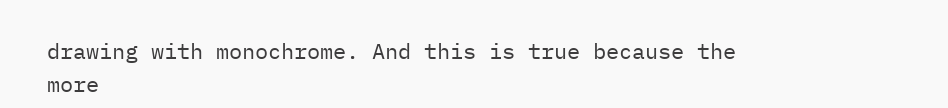drawing with monochrome. And this is true because the more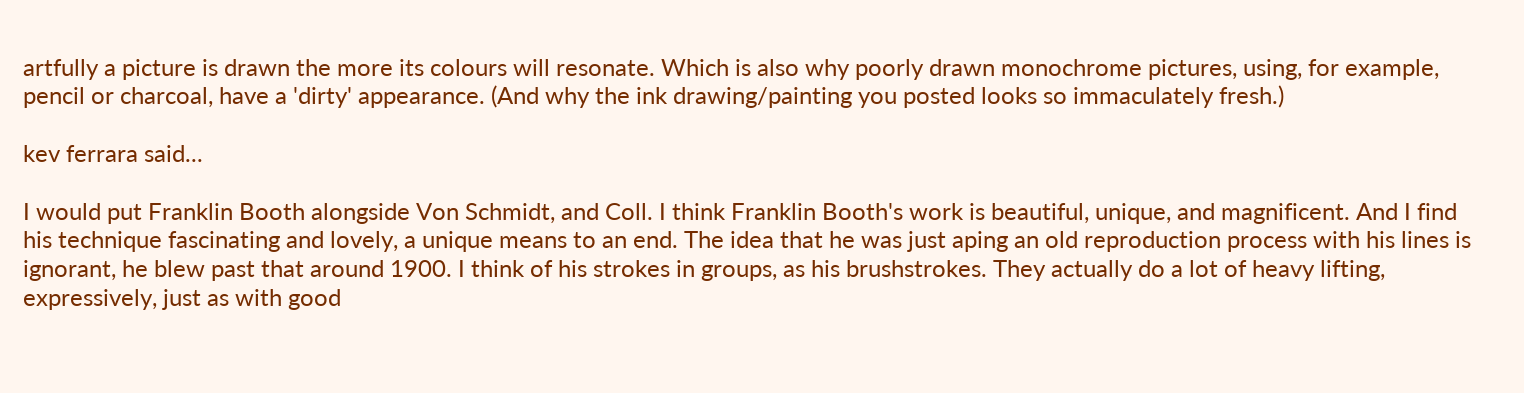artfully a picture is drawn the more its colours will resonate. Which is also why poorly drawn monochrome pictures, using, for example, pencil or charcoal, have a 'dirty' appearance. (And why the ink drawing/painting you posted looks so immaculately fresh.)

kev ferrara said...

I would put Franklin Booth alongside Von Schmidt, and Coll. I think Franklin Booth's work is beautiful, unique, and magnificent. And I find his technique fascinating and lovely, a unique means to an end. The idea that he was just aping an old reproduction process with his lines is ignorant, he blew past that around 1900. I think of his strokes in groups, as his brushstrokes. They actually do a lot of heavy lifting, expressively, just as with good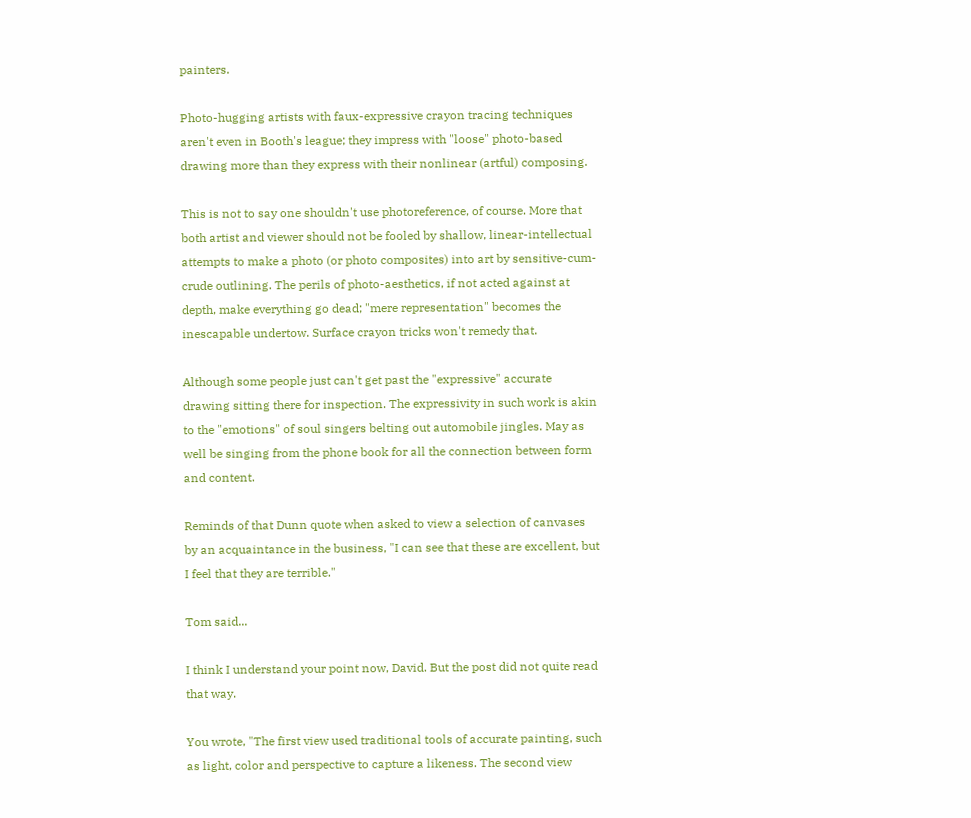painters.

Photo-hugging artists with faux-expressive crayon tracing techniques aren't even in Booth's league; they impress with "loose" photo-based drawing more than they express with their nonlinear (artful) composing.

This is not to say one shouldn't use photoreference, of course. More that both artist and viewer should not be fooled by shallow, linear-intellectual attempts to make a photo (or photo composites) into art by sensitive-cum-crude outlining. The perils of photo-aesthetics, if not acted against at depth, make everything go dead; "mere representation" becomes the inescapable undertow. Surface crayon tricks won't remedy that.

Although some people just can't get past the "expressive" accurate drawing sitting there for inspection. The expressivity in such work is akin to the "emotions" of soul singers belting out automobile jingles. May as well be singing from the phone book for all the connection between form and content.

Reminds of that Dunn quote when asked to view a selection of canvases by an acquaintance in the business, "I can see that these are excellent, but I feel that they are terrible."

Tom said...

I think I understand your point now, David. But the post did not quite read that way.

You wrote, "The first view used traditional tools of accurate painting, such as light, color and perspective to capture a likeness. The second view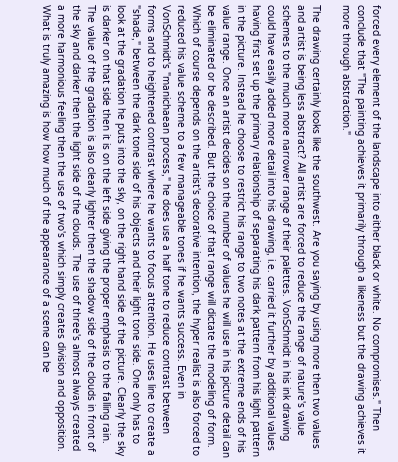forced every element of the landscape into either black or white. No compromises." Then conclude that "The painting achieves it primarily through a likeness but the drawing achieves it more through abstraction."

The drawing certainly looks like the southwest. Are you saying by using more then two values and artist is being less abstract? All artist are forced to reduce the range of nature's value schemes to the much more narrower range of their palettes. VonSchmidt in his ink drawing could have easily added more detail into his drawing, i.e. carried it further by additional values having first set up the primary relationship of separating his dark pattern from his light pattern in the picture. Instead he choose to restrict his range to two notes at the extreme ends of his value range. Once an artist decides on the number of values he will use in his picture detail can be eliminated or be described. But the choice of that range will dictate the modeling of form. Which of course depends on the artist's decorative intention, the hyper realist is also forced to reduced his value scheme to a few manageable tones if he wants success. Even in VonSchmidt's "manichaean process," he does use a half tone to reduce contrast between forms and to heightened contrast where he wants to focus attention. He uses line to create a "shade," between the dark tone side of his objects and their light tone side. One only has to look at the gradation he puts into the sky, on the right hand side of the picture. Clearly the sky is darker on that side then it is on the left side giving the proper emphasis to the falling rain. The value of the gradation is also clearly lighter then the shadow side of the clouds in front of the sky and darker then the light side of the clouds. The use of three's almost always created a more harmonious feeling then the use of two's which simply creates division and opposition. What is truly amazing is how how much of the appearance of a scene can be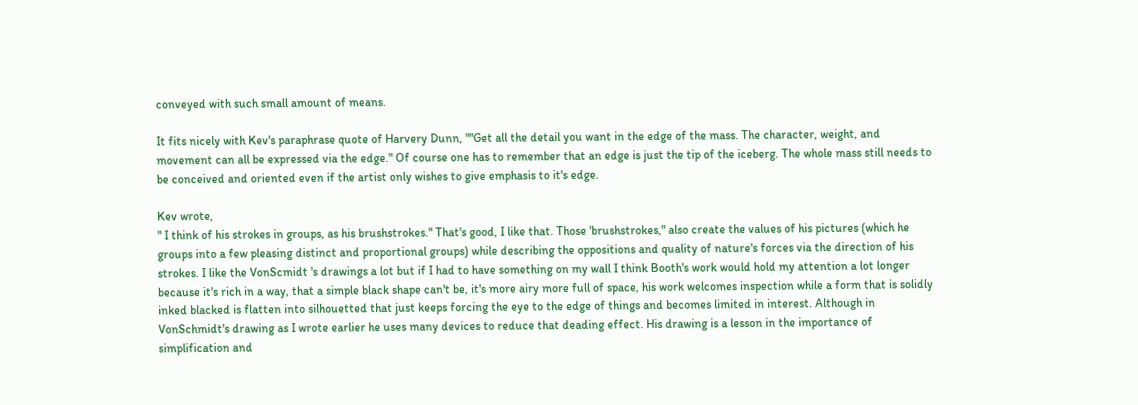conveyed with such small amount of means.

It fits nicely with Kev's paraphrase quote of Harvery Dunn, ""Get all the detail you want in the edge of the mass. The character, weight, and movement can all be expressed via the edge." Of course one has to remember that an edge is just the tip of the iceberg. The whole mass still needs to be conceived and oriented even if the artist only wishes to give emphasis to it's edge.

Kev wrote,
" I think of his strokes in groups, as his brushstrokes." That's good, I like that. Those 'brushstrokes," also create the values of his pictures (which he groups into a few pleasing distinct and proportional groups) while describing the oppositions and quality of nature's forces via the direction of his strokes. I like the VonScmidt 's drawings a lot but if I had to have something on my wall I think Booth's work would hold my attention a lot longer because it's rich in a way, that a simple black shape can't be, it's more airy more full of space, his work welcomes inspection while a form that is solidly inked blacked is flatten into silhouetted that just keeps forcing the eye to the edge of things and becomes limited in interest. Although in VonSchmidt's drawing as I wrote earlier he uses many devices to reduce that deading effect. His drawing is a lesson in the importance of simplification and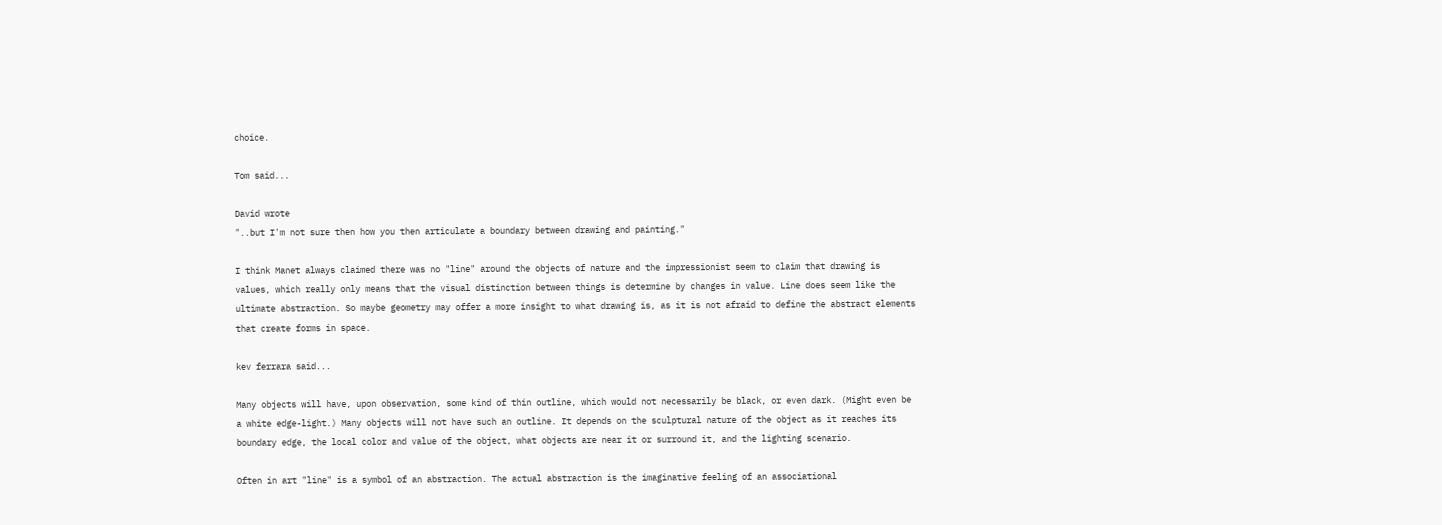choice.

Tom said...

David wrote
"..but I'm not sure then how you then articulate a boundary between drawing and painting."

I think Manet always claimed there was no "line" around the objects of nature and the impressionist seem to claim that drawing is values, which really only means that the visual distinction between things is determine by changes in value. Line does seem like the ultimate abstraction. So maybe geometry may offer a more insight to what drawing is, as it is not afraid to define the abstract elements that create forms in space.

kev ferrara said...

Many objects will have, upon observation, some kind of thin outline, which would not necessarily be black, or even dark. (Might even be a white edge-light.) Many objects will not have such an outline. It depends on the sculptural nature of the object as it reaches its boundary edge, the local color and value of the object, what objects are near it or surround it, and the lighting scenario.

Often in art "line" is a symbol of an abstraction. The actual abstraction is the imaginative feeling of an associational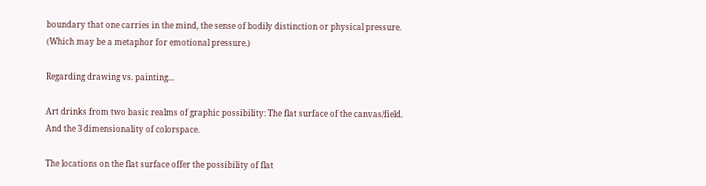boundary that one carries in the mind, the sense of bodily distinction or physical pressure. (Which may be a metaphor for emotional pressure.)

Regarding drawing vs. painting...

Art drinks from two basic realms of graphic possibility: The flat surface of the canvas/field. And the 3 dimensionality of colorspace.

The locations on the flat surface offer the possibility of flat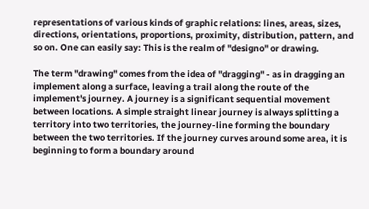representations of various kinds of graphic relations: lines, areas, sizes, directions, orientations, proportions, proximity, distribution, pattern, and so on. One can easily say: This is the realm of "designo" or drawing.

The term "drawing" comes from the idea of "dragging" - as in dragging an implement along a surface, leaving a trail along the route of the implement's journey. A journey is a significant sequential movement between locations. A simple straight linear journey is always splitting a territory into two territories, the journey-line forming the boundary between the two territories. If the journey curves around some area, it is beginning to form a boundary around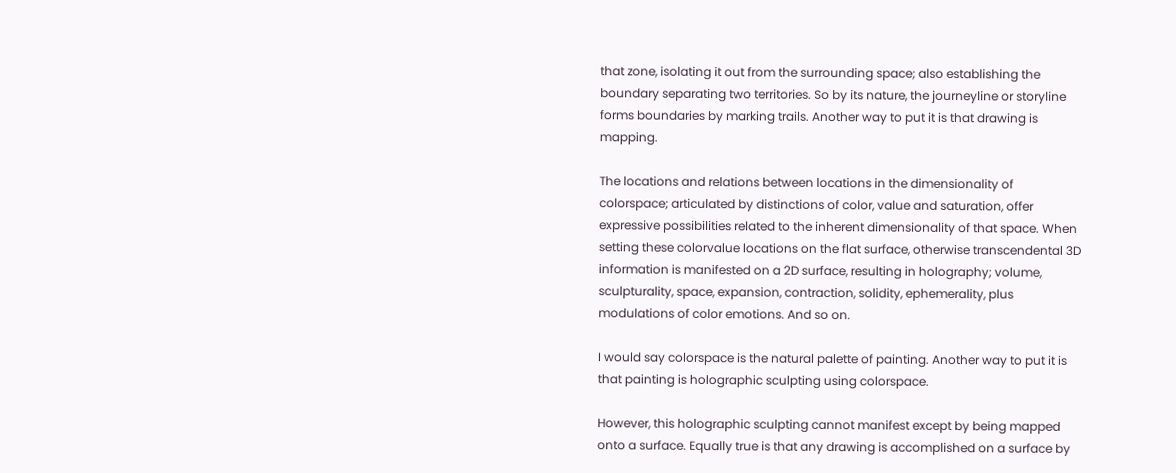that zone, isolating it out from the surrounding space; also establishing the boundary separating two territories. So by its nature, the journeyline or storyline forms boundaries by marking trails. Another way to put it is that drawing is mapping.

The locations and relations between locations in the dimensionality of colorspace; articulated by distinctions of color, value and saturation, offer expressive possibilities related to the inherent dimensionality of that space. When setting these colorvalue locations on the flat surface, otherwise transcendental 3D information is manifested on a 2D surface, resulting in holography; volume, sculpturality, space, expansion, contraction, solidity, ephemerality, plus modulations of color emotions. And so on.

I would say colorspace is the natural palette of painting. Another way to put it is that painting is holographic sculpting using colorspace.

However, this holographic sculpting cannot manifest except by being mapped onto a surface. Equally true is that any drawing is accomplished on a surface by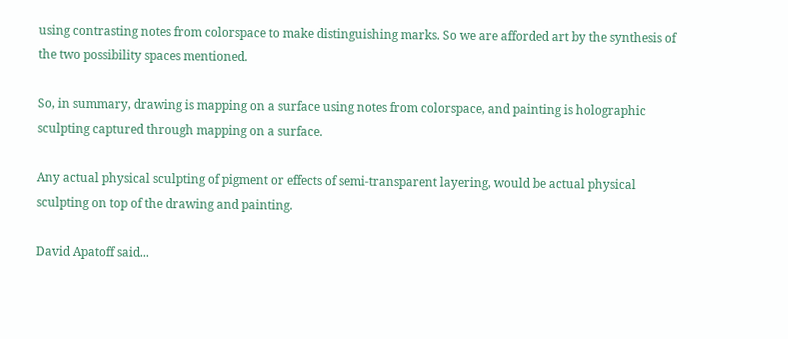using contrasting notes from colorspace to make distinguishing marks. So we are afforded art by the synthesis of the two possibility spaces mentioned.

So, in summary, drawing is mapping on a surface using notes from colorspace, and painting is holographic sculpting captured through mapping on a surface.

Any actual physical sculpting of pigment or effects of semi-transparent layering, would be actual physical sculpting on top of the drawing and painting.

David Apatoff said...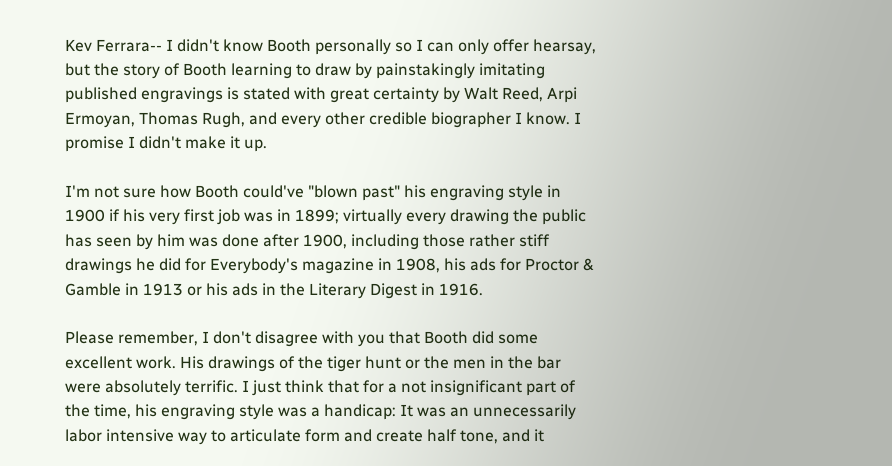Kev Ferrara-- I didn't know Booth personally so I can only offer hearsay, but the story of Booth learning to draw by painstakingly imitating published engravings is stated with great certainty by Walt Reed, Arpi Ermoyan, Thomas Rugh, and every other credible biographer I know. I promise I didn't make it up.

I'm not sure how Booth could've "blown past" his engraving style in 1900 if his very first job was in 1899; virtually every drawing the public has seen by him was done after 1900, including those rather stiff drawings he did for Everybody's magazine in 1908, his ads for Proctor & Gamble in 1913 or his ads in the Literary Digest in 1916.

Please remember, I don't disagree with you that Booth did some excellent work. His drawings of the tiger hunt or the men in the bar were absolutely terrific. I just think that for a not insignificant part of the time, his engraving style was a handicap: It was an unnecessarily labor intensive way to articulate form and create half tone, and it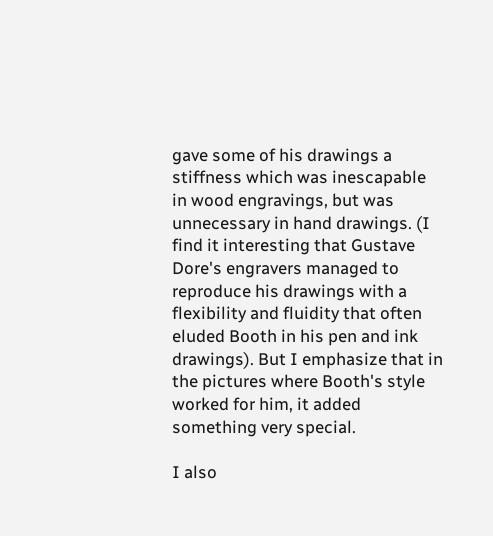gave some of his drawings a stiffness which was inescapable in wood engravings, but was unnecessary in hand drawings. (I find it interesting that Gustave Dore's engravers managed to reproduce his drawings with a flexibility and fluidity that often eluded Booth in his pen and ink drawings). But I emphasize that in the pictures where Booth's style worked for him, it added something very special.

I also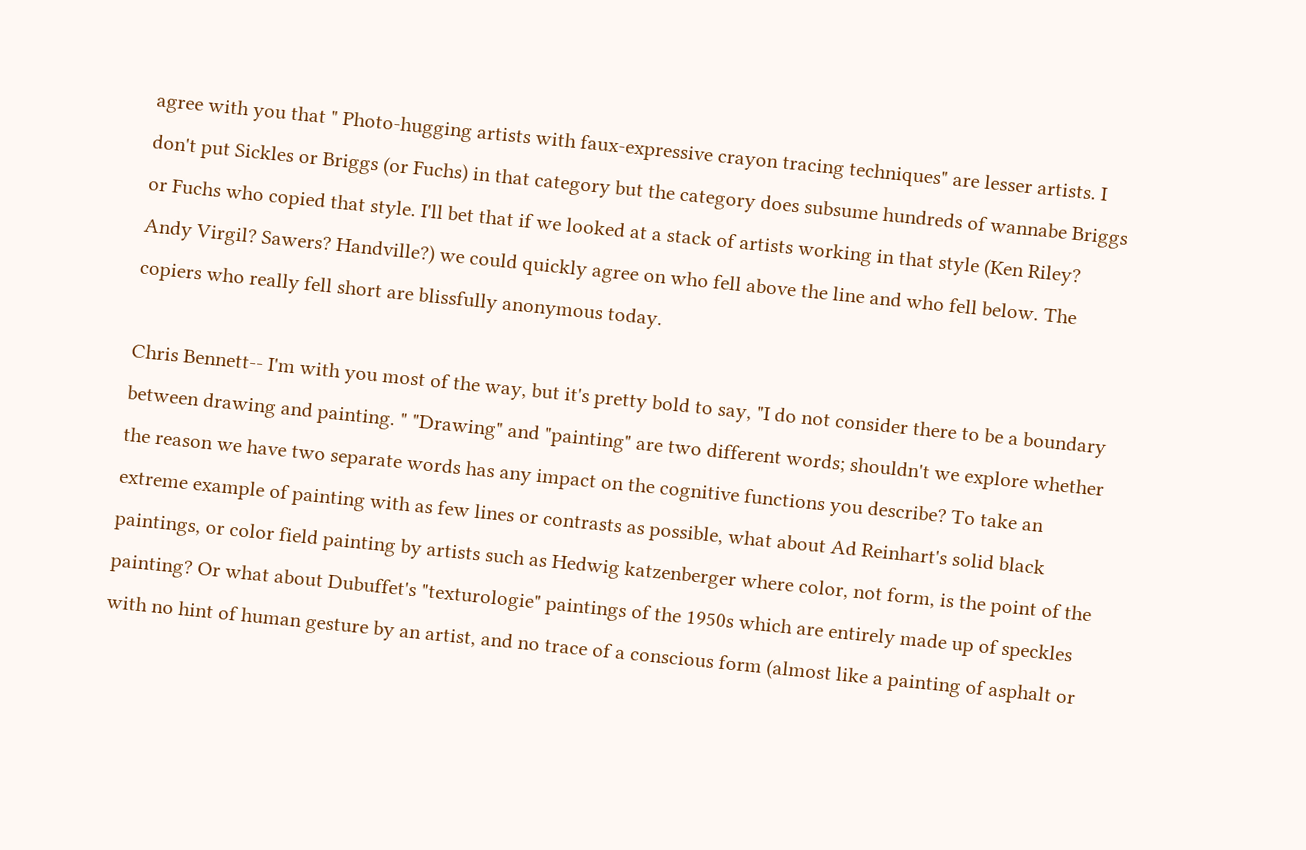agree with you that " Photo-hugging artists with faux-expressive crayon tracing techniques" are lesser artists. I don't put Sickles or Briggs (or Fuchs) in that category but the category does subsume hundreds of wannabe Briggs or Fuchs who copied that style. I'll bet that if we looked at a stack of artists working in that style (Ken Riley? Andy Virgil? Sawers? Handville?) we could quickly agree on who fell above the line and who fell below. The copiers who really fell short are blissfully anonymous today.

Chris Bennett-- I'm with you most of the way, but it's pretty bold to say, "I do not consider there to be a boundary between drawing and painting. " "Drawing" and "painting" are two different words; shouldn't we explore whether the reason we have two separate words has any impact on the cognitive functions you describe? To take an extreme example of painting with as few lines or contrasts as possible, what about Ad Reinhart's solid black paintings, or color field painting by artists such as Hedwig katzenberger where color, not form, is the point of the painting? Or what about Dubuffet's "texturologie" paintings of the 1950s which are entirely made up of speckles with no hint of human gesture by an artist, and no trace of a conscious form (almost like a painting of asphalt or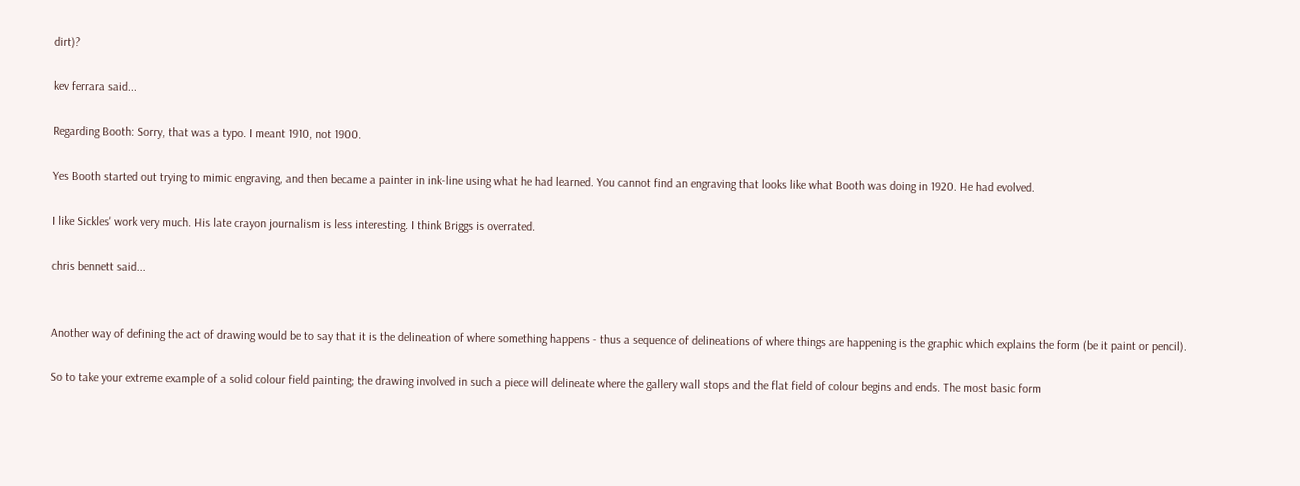dirt)?

kev ferrara said...

Regarding Booth: Sorry, that was a typo. I meant 1910, not 1900.

Yes Booth started out trying to mimic engraving, and then became a painter in ink-line using what he had learned. You cannot find an engraving that looks like what Booth was doing in 1920. He had evolved.

I like Sickles' work very much. His late crayon journalism is less interesting. I think Briggs is overrated.

chris bennett said...


Another way of defining the act of drawing would be to say that it is the delineation of where something happens - thus a sequence of delineations of where things are happening is the graphic which explains the form (be it paint or pencil).

So to take your extreme example of a solid colour field painting; the drawing involved in such a piece will delineate where the gallery wall stops and the flat field of colour begins and ends. The most basic form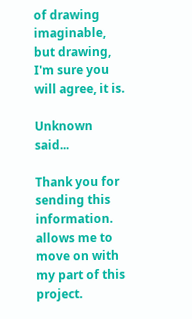of drawing imaginable, but drawing, I'm sure you will agree, it is.

Unknown said...

Thank you for sending this information. allows me to move on with my part of this project.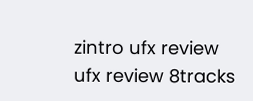zintro ufx review
ufx review 8tracks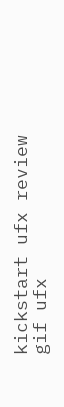kickstart ufx review
gif ufx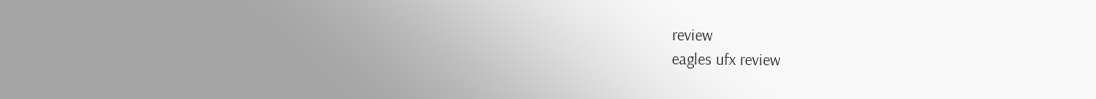review
eagles ufx review